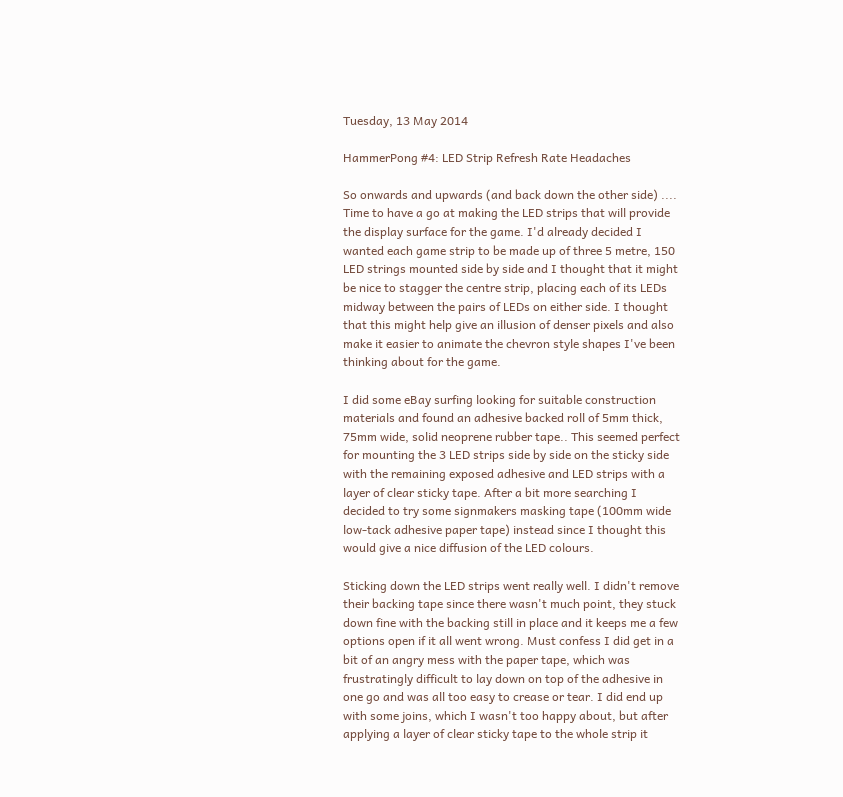Tuesday, 13 May 2014

HammerPong #4: LED Strip Refresh Rate Headaches

So onwards and upwards (and back down the other side) .... Time to have a go at making the LED strips that will provide the display surface for the game. I'd already decided I wanted each game strip to be made up of three 5 metre, 150 LED strings mounted side by side and I thought that it might be nice to stagger the centre strip, placing each of its LEDs midway between the pairs of LEDs on either side. I thought that this might help give an illusion of denser pixels and also make it easier to animate the chevron style shapes I've been thinking about for the game.

I did some eBay surfing looking for suitable construction materials and found an adhesive backed roll of 5mm thick, 75mm wide, solid neoprene rubber tape.. This seemed perfect for mounting the 3 LED strips side by side on the sticky side with the remaining exposed adhesive and LED strips with a layer of clear sticky tape. After a bit more searching I decided to try some signmakers masking tape (100mm wide low-tack adhesive paper tape) instead since I thought this would give a nice diffusion of the LED colours.

Sticking down the LED strips went really well. I didn't remove their backing tape since there wasn't much point, they stuck down fine with the backing still in place and it keeps me a few options open if it all went wrong. Must confess I did get in a bit of an angry mess with the paper tape, which was frustratingly difficult to lay down on top of the adhesive in one go and was all too easy to crease or tear. I did end up with some joins, which I wasn't too happy about, but after applying a layer of clear sticky tape to the whole strip it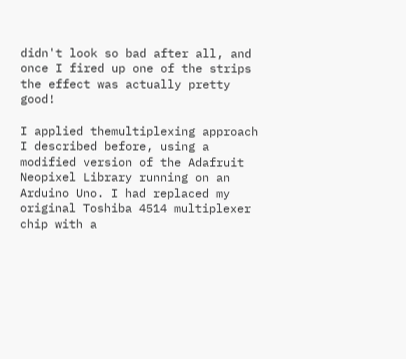didn't look so bad after all, and once I fired up one of the strips the effect was actually pretty good!

I applied themultiplexing approach I described before, using a modified version of the Adafruit Neopixel Library running on an Arduino Uno. I had replaced my original Toshiba 4514 multiplexer chip with a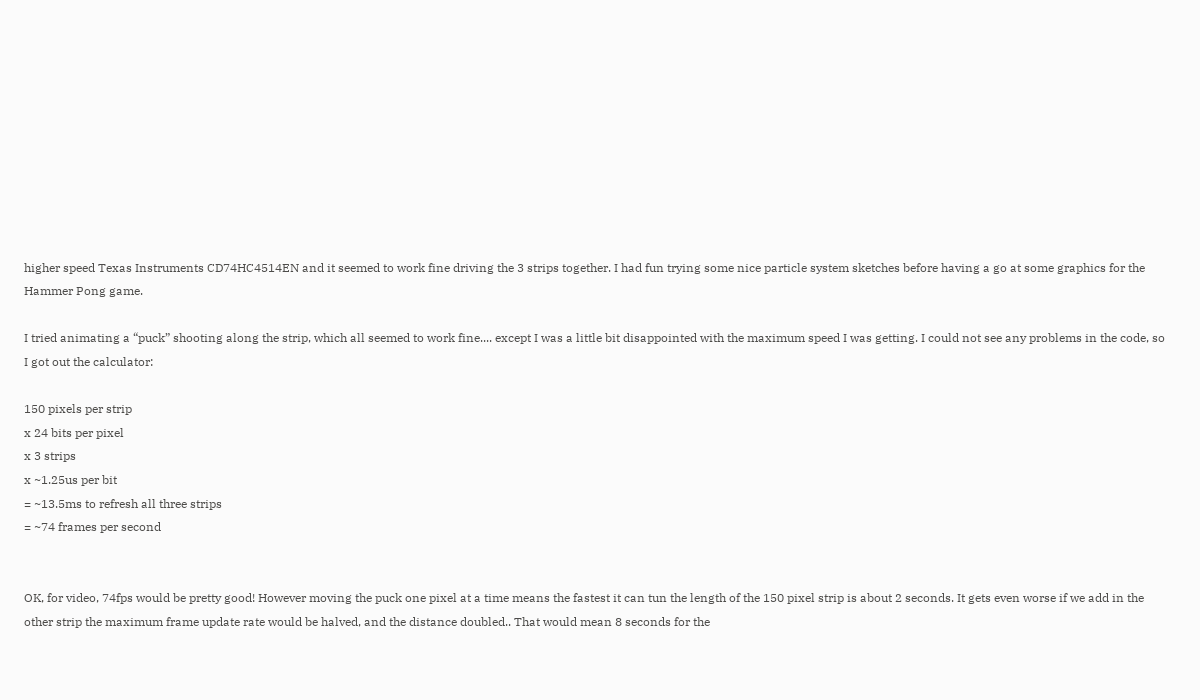higher speed Texas Instruments CD74HC4514EN and it seemed to work fine driving the 3 strips together. I had fun trying some nice particle system sketches before having a go at some graphics for the Hammer Pong game.

I tried animating a “puck” shooting along the strip, which all seemed to work fine.... except I was a little bit disappointed with the maximum speed I was getting. I could not see any problems in the code, so I got out the calculator:

150 pixels per strip
x 24 bits per pixel
x 3 strips
x ~1.25us per bit
= ~13.5ms to refresh all three strips
= ~74 frames per second


OK, for video, 74fps would be pretty good! However moving the puck one pixel at a time means the fastest it can tun the length of the 150 pixel strip is about 2 seconds. It gets even worse if we add in the other strip the maximum frame update rate would be halved, and the distance doubled.. That would mean 8 seconds for the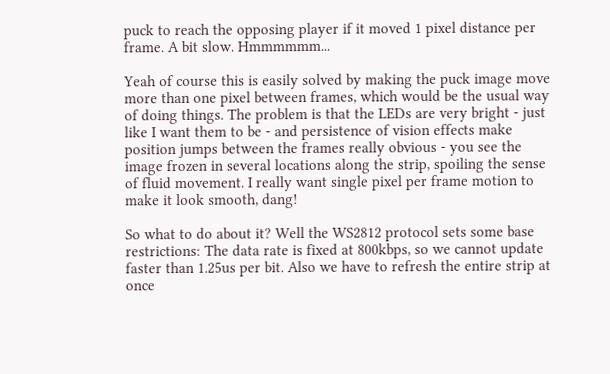puck to reach the opposing player if it moved 1 pixel distance per frame. A bit slow. Hmmmmmm...

Yeah of course this is easily solved by making the puck image move more than one pixel between frames, which would be the usual way of doing things. The problem is that the LEDs are very bright - just like I want them to be - and persistence of vision effects make position jumps between the frames really obvious - you see the image frozen in several locations along the strip, spoiling the sense of fluid movement. I really want single pixel per frame motion to make it look smooth, dang!

So what to do about it? Well the WS2812 protocol sets some base restrictions: The data rate is fixed at 800kbps, so we cannot update faster than 1.25us per bit. Also we have to refresh the entire strip at once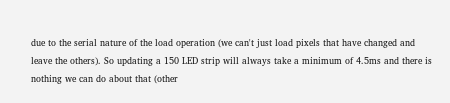due to the serial nature of the load operation (we can't just load pixels that have changed and leave the others). So updating a 150 LED strip will always take a minimum of 4.5ms and there is nothing we can do about that (other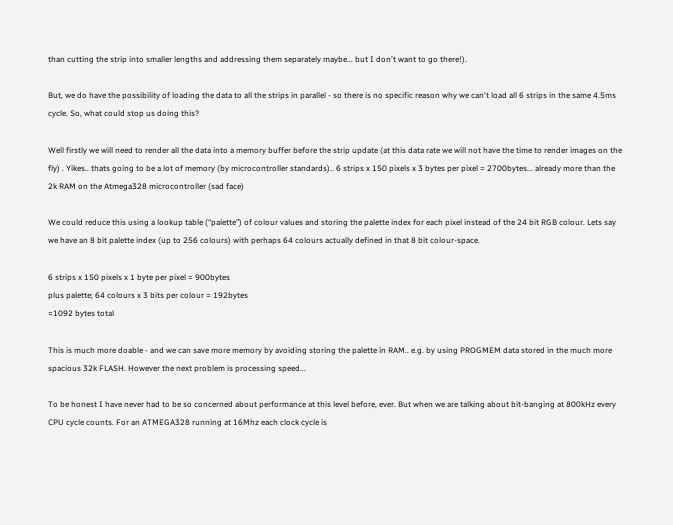than cutting the strip into smaller lengths and addressing them separately maybe... but I don't want to go there!).

But, we do have the possibility of loading the data to all the strips in parallel - so there is no specific reason why we can't load all 6 strips in the same 4.5ms cycle. So, what could stop us doing this?

Well firstly we will need to render all the data into a memory buffer before the strip update (at this data rate we will not have the time to render images on the fly) . Yikes.. thats going to be a lot of memory (by microcontroller standards).. 6 strips x 150 pixels x 3 bytes per pixel = 2700bytes... already more than the 2k RAM on the Atmega328 microcontroller (sad face)

We could reduce this using a lookup table (“palette”) of colour values and storing the palette index for each pixel instead of the 24 bit RGB colour. Lets say we have an 8 bit palette index (up to 256 colours) with perhaps 64 colours actually defined in that 8 bit colour-space.

6 strips x 150 pixels x 1 byte per pixel = 900bytes
plus palette; 64 colours x 3 bits per colour = 192bytes
=1092 bytes total

This is much more doable - and we can save more memory by avoiding storing the palette in RAM.. e.g. by using PROGMEM data stored in the much more spacious 32k FLASH. However the next problem is processing speed...

To be honest I have never had to be so concerned about performance at this level before, ever. But when we are talking about bit-banging at 800kHz every CPU cycle counts. For an ATMEGA328 running at 16Mhz each clock cycle is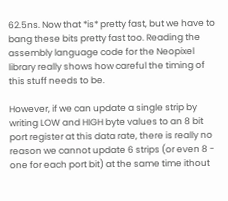62.5ns. Now that *is* pretty fast, but we have to bang these bits pretty fast too. Reading the assembly language code for the Neopixel library really shows how careful the timing of this stuff needs to be.

However, if we can update a single strip by writing LOW and HIGH byte values to an 8 bit port register at this data rate, there is really no reason we cannot update 6 strips (or even 8 - one for each port bit) at the same time ithout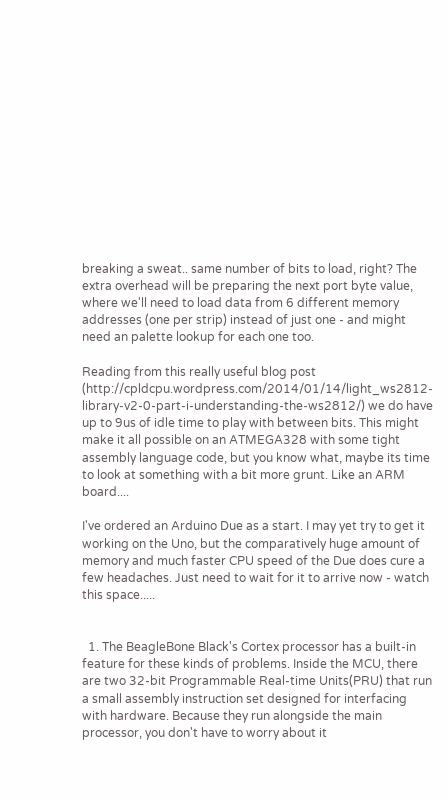breaking a sweat.. same number of bits to load, right? The extra overhead will be preparing the next port byte value, where we'll need to load data from 6 different memory addresses (one per strip) instead of just one - and might need an palette lookup for each one too.

Reading from this really useful blog post (http://cpldcpu.wordpress.com/2014/01/14/light_ws2812-library-v2-0-part-i-understanding-the-ws2812/) we do have up to 9us of idle time to play with between bits. This might make it all possible on an ATMEGA328 with some tight assembly language code, but you know what, maybe its time to look at something with a bit more grunt. Like an ARM board....

I've ordered an Arduino Due as a start. I may yet try to get it working on the Uno, but the comparatively huge amount of memory and much faster CPU speed of the Due does cure a few headaches. Just need to wait for it to arrive now - watch this space.....


  1. The BeagleBone Black's Cortex processor has a built-in feature for these kinds of problems. Inside the MCU, there are two 32-bit Programmable Real-time Units(PRU) that run a small assembly instruction set designed for interfacing with hardware. Because they run alongside the main processor, you don't have to worry about it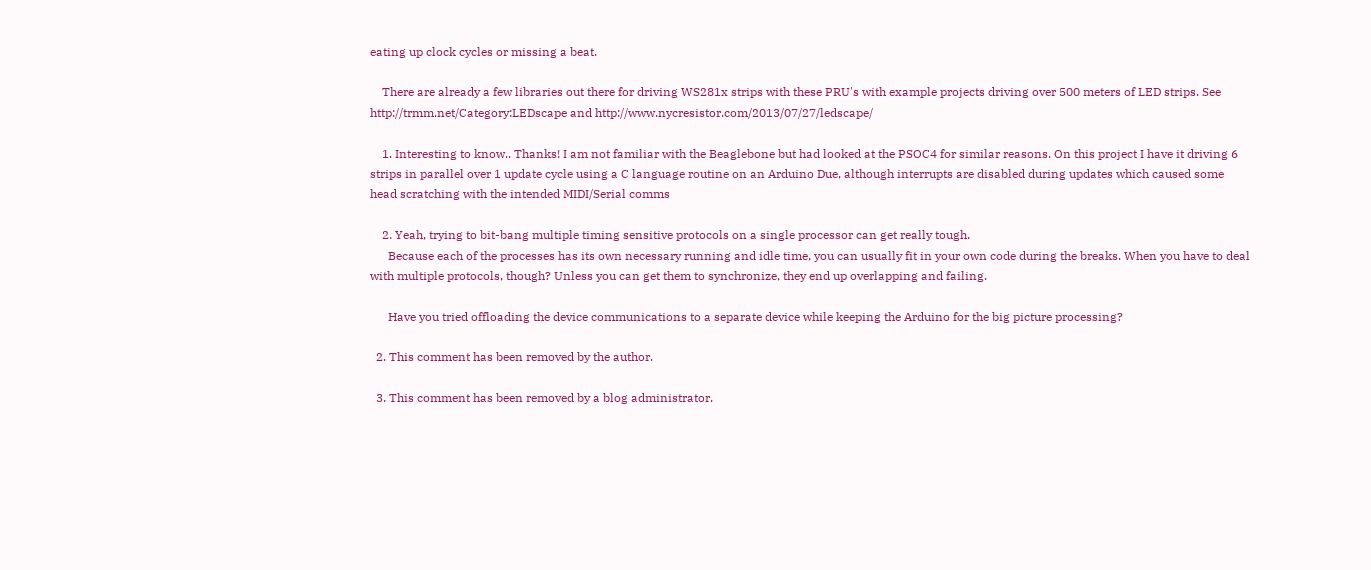eating up clock cycles or missing a beat.

    There are already a few libraries out there for driving WS281x strips with these PRU's with example projects driving over 500 meters of LED strips. See http://trmm.net/Category:LEDscape and http://www.nycresistor.com/2013/07/27/ledscape/

    1. Interesting to know.. Thanks! I am not familiar with the Beaglebone but had looked at the PSOC4 for similar reasons. On this project I have it driving 6 strips in parallel over 1 update cycle using a C language routine on an Arduino Due, although interrupts are disabled during updates which caused some head scratching with the intended MIDI/Serial comms

    2. Yeah, trying to bit-bang multiple timing sensitive protocols on a single processor can get really tough.
      Because each of the processes has its own necessary running and idle time, you can usually fit in your own code during the breaks. When you have to deal with multiple protocols, though? Unless you can get them to synchronize, they end up overlapping and failing.

      Have you tried offloading the device communications to a separate device while keeping the Arduino for the big picture processing?

  2. This comment has been removed by the author.

  3. This comment has been removed by a blog administrator.